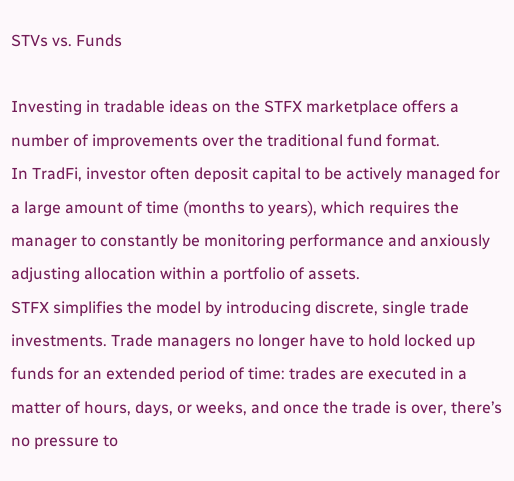STVs vs. Funds

Investing in tradable ideas on the STFX marketplace offers a number of improvements over the traditional fund format.
In TradFi, investor often deposit capital to be actively managed for a large amount of time (months to years), which requires the manager to constantly be monitoring performance and anxiously adjusting allocation within a portfolio of assets.
STFX simplifies the model by introducing discrete, single trade investments. Trade managers no longer have to hold locked up funds for an extended period of time: trades are executed in a matter of hours, days, or weeks, and once the trade is over, there’s no pressure to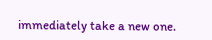immediately take a new one.